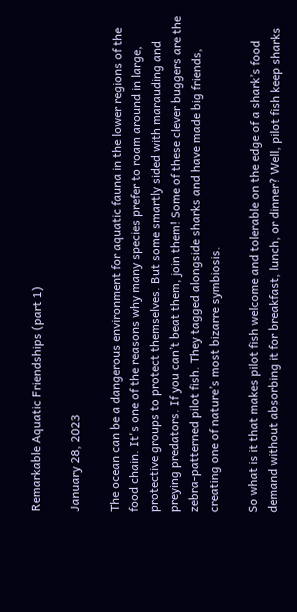Remarkable Aquatic Friendships (part 1)

January 28, 2023

The ocean can be a dangerous environment for aquatic fauna in the lower regions of the food chain. It's one of the reasons why many species prefer to roam around in large, protective groups to protect themselves. But some smartly sided with marauding and preying predators. If you can’t beat them, join them! Some of these clever buggers are the zebra-patterned pilot fish. They tagged alongside sharks and have made big friends, creating one of nature’s most bizarre symbiosis.

So what is it that makes pilot fish welcome and tolerable on the edge of a shark’s food demand without absorbing it for breakfast, lunch, or dinner? Well, pilot fish keep sharks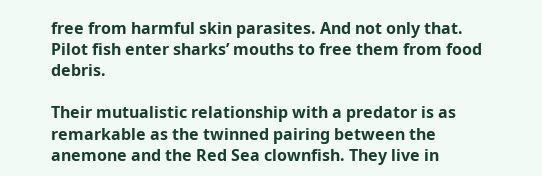free from harmful skin parasites. And not only that. Pilot fish enter sharks’ mouths to free them from food debris.

Their mutualistic relationship with a predator is as remarkable as the twinned pairing between the anemone and the Red Sea clownfish. They live in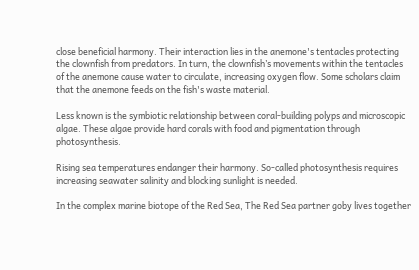close beneficial harmony. Their interaction lies in the anemone's tentacles protecting the clownfish from predators. In turn, the clownfish’s movements within the tentacles of the anemone cause water to circulate, increasing oxygen flow. Some scholars claim that the anemone feeds on the fish's waste material.

Less known is the symbiotic relationship between coral-building polyps and microscopic algae. These algae provide hard corals with food and pigmentation through photosynthesis.

Rising sea temperatures endanger their harmony. So-called photosynthesis requires increasing seawater salinity and blocking sunlight is needed.

In the complex marine biotope of the Red Sea, The Red Sea partner goby lives together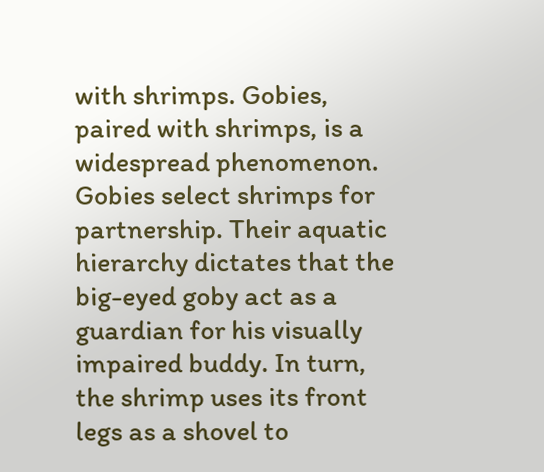with shrimps. Gobies, paired with shrimps, is a widespread phenomenon. Gobies select shrimps for partnership. Their aquatic hierarchy dictates that the big-eyed goby act as a guardian for his visually impaired buddy. In turn, the shrimp uses its front legs as a shovel to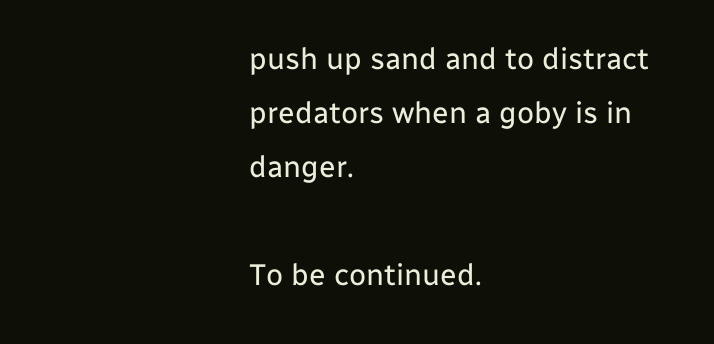push up sand and to distract predators when a goby is in danger.

To be continued.